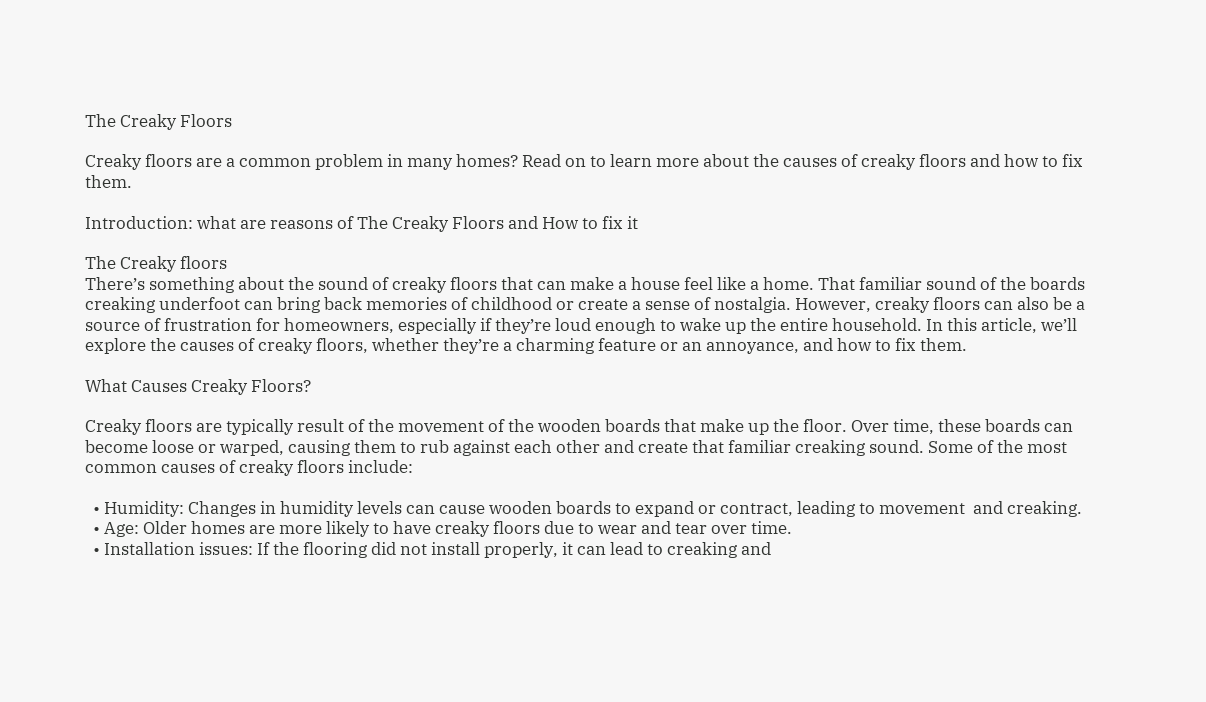The Creaky Floors

Creaky floors are a common problem in many homes? Read on to learn more about the causes of creaky floors and how to fix them.

Introduction: what are reasons of The Creaky Floors and How to fix it

The Creaky floors
There’s something about the sound of creaky floors that can make a house feel like a home. That familiar sound of the boards creaking underfoot can bring back memories of childhood or create a sense of nostalgia. However, creaky floors can also be a source of frustration for homeowners, especially if they’re loud enough to wake up the entire household. In this article, we’ll explore the causes of creaky floors, whether they’re a charming feature or an annoyance, and how to fix them.

What Causes Creaky Floors?

Creaky floors are typically result of the movement of the wooden boards that make up the floor. Over time, these boards can become loose or warped, causing them to rub against each other and create that familiar creaking sound. Some of the most common causes of creaky floors include:

  • Humidity: Changes in humidity levels can cause wooden boards to expand or contract, leading to movement  and creaking.
  • Age: Older homes are more likely to have creaky floors due to wear and tear over time.
  • Installation issues: If the flooring did not install properly, it can lead to creaking and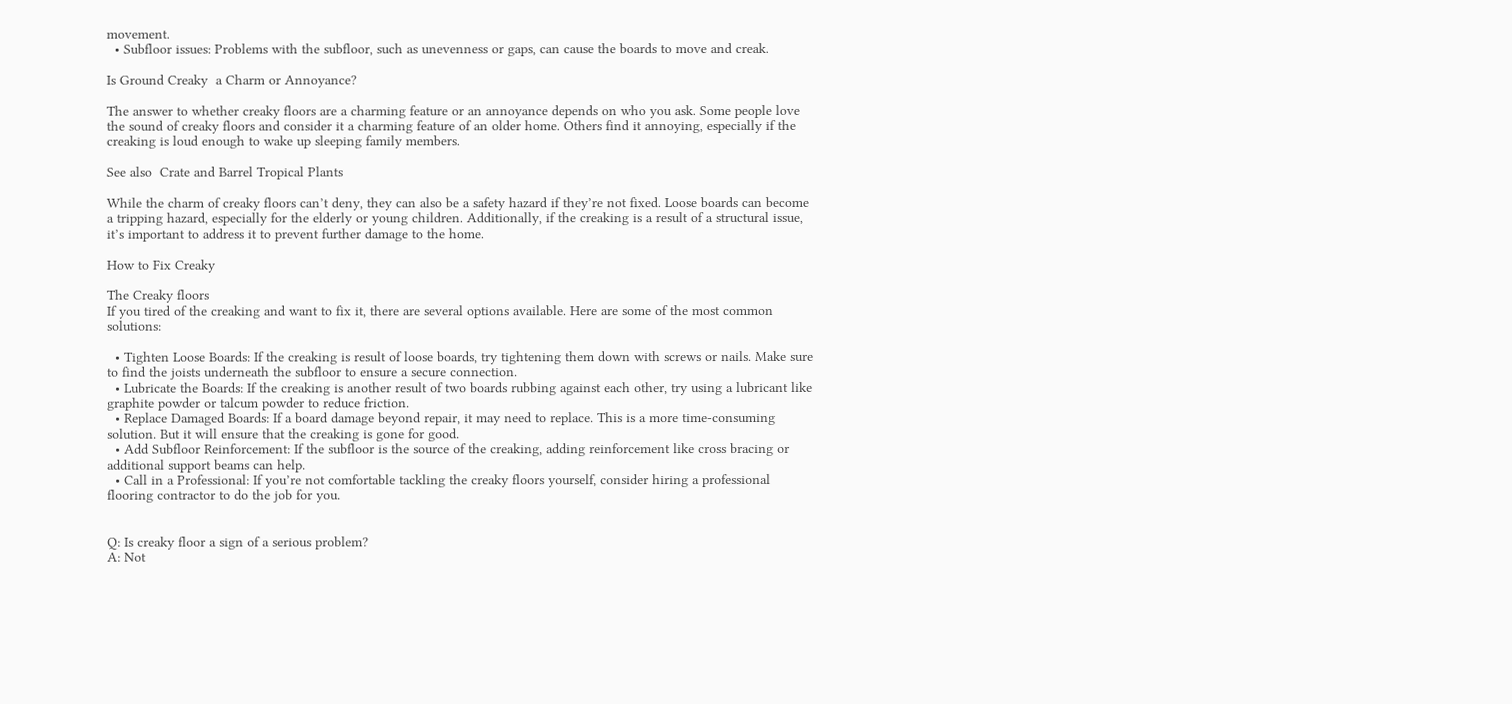movement.
  • Subfloor issues: Problems with the subfloor, such as unevenness or gaps, can cause the boards to move and creak.

Is Ground Creaky  a Charm or Annoyance?

The answer to whether creaky floors are a charming feature or an annoyance depends on who you ask. Some people love the sound of creaky floors and consider it a charming feature of an older home. Others find it annoying, especially if the creaking is loud enough to wake up sleeping family members.

See also  Crate and Barrel Tropical Plants

While the charm of creaky floors can’t deny, they can also be a safety hazard if they’re not fixed. Loose boards can become a tripping hazard, especially for the elderly or young children. Additionally, if the creaking is a result of a structural issue, it’s important to address it to prevent further damage to the home.

How to Fix Creaky

The Creaky floors
If you tired of the creaking and want to fix it, there are several options available. Here are some of the most common solutions:

  • Tighten Loose Boards: If the creaking is result of loose boards, try tightening them down with screws or nails. Make sure to find the joists underneath the subfloor to ensure a secure connection.
  • Lubricate the Boards: If the creaking is another result of two boards rubbing against each other, try using a lubricant like graphite powder or talcum powder to reduce friction.
  • Replace Damaged Boards: If a board damage beyond repair, it may need to replace. This is a more time-consuming solution. But it will ensure that the creaking is gone for good.
  • Add Subfloor Reinforcement: If the subfloor is the source of the creaking, adding reinforcement like cross bracing or additional support beams can help.
  • Call in a Professional: If you’re not comfortable tackling the creaky floors yourself, consider hiring a professional flooring contractor to do the job for you.


Q: Is creaky floor a sign of a serious problem?
A: Not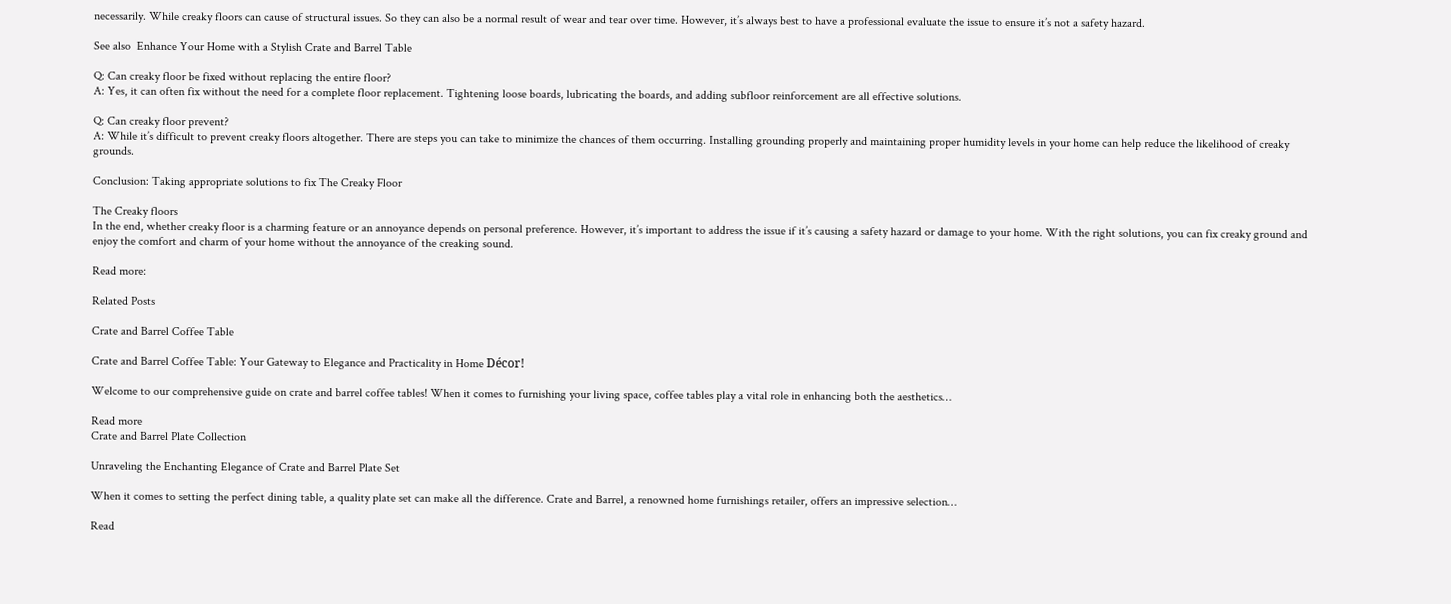necessarily. While creaky floors can cause of structural issues. So they can also be a normal result of wear and tear over time. However, it’s always best to have a professional evaluate the issue to ensure it’s not a safety hazard.

See also  Enhance Your Home with a Stylish Crate and Barrel Table

Q: Can creaky floor be fixed without replacing the entire floor?
A: Yes, it can often fix without the need for a complete floor replacement. Tightening loose boards, lubricating the boards, and adding subfloor reinforcement are all effective solutions.

Q: Can creaky floor prevent?
A: While it’s difficult to prevent creaky floors altogether. There are steps you can take to minimize the chances of them occurring. Installing grounding properly and maintaining proper humidity levels in your home can help reduce the likelihood of creaky grounds.

Conclusion: Taking appropriate solutions to fix The Creaky Floor

The Creaky floors
In the end, whether creaky floor is a charming feature or an annoyance depends on personal preference. However, it’s important to address the issue if it’s causing a safety hazard or damage to your home. With the right solutions, you can fix creaky ground and enjoy the comfort and charm of your home without the annoyance of the creaking sound.

Read more:

Related Posts

Crate and Barrel Coffee Table

Crate and Barrel Coffee Table: Your Gateway to Elegance and Practicality in Home Décor!

Welcome to our comprehensive guide on crate and barrel coffee tables! When it comes to furnishing your living space, coffee tables play a vital role in enhancing both the aesthetics…

Read more
Crate and Barrel Plate Collection

Unraveling the Enchanting Elegance of Crate and Barrel Plate Set

When it comes to setting the perfect dining table, a quality plate set can make all the difference. Crate and Barrel, a renowned home furnishings retailer, offers an impressive selection…

Read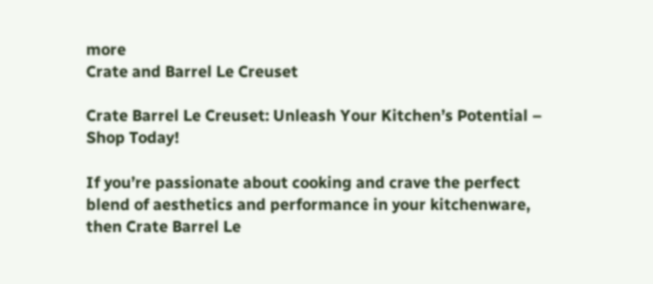more
Crate and Barrel Le Creuset

Crate Barrel Le Creuset: Unleash Your Kitchen’s Potential – Shop Today!

If you’re passionate about cooking and crave the perfect blend of aesthetics and performance in your kitchenware, then Crate Barrel Le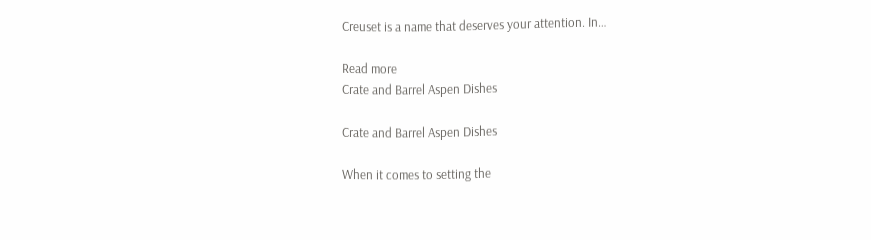Creuset is a name that deserves your attention. In…

Read more
Crate and Barrel Aspen Dishes

Crate and Barrel Aspen Dishes

When it comes to setting the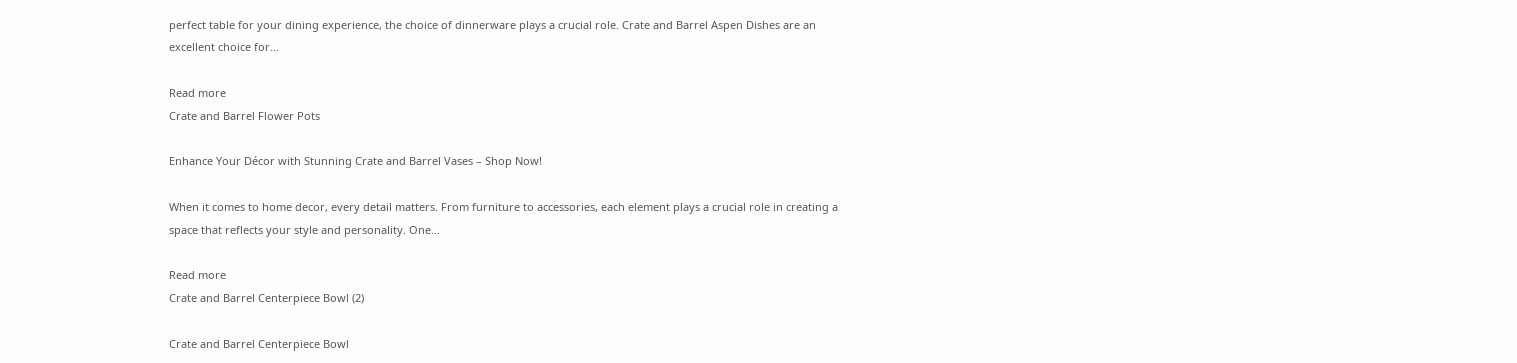perfect table for your dining experience, the choice of dinnerware plays a crucial role. Crate and Barrel Aspen Dishes are an excellent choice for…

Read more
Crate and Barrel Flower Pots

Enhance Your Décor with Stunning Crate and Barrel Vases – Shop Now!

When it comes to home decor, every detail matters. From furniture to accessories, each element plays a crucial role in creating a space that reflects your style and personality. One…

Read more
Crate and Barrel Centerpiece Bowl (2)

Crate and Barrel Centerpiece Bowl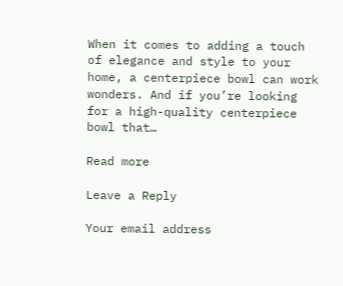When it comes to adding a touch of elegance and style to your home, a centerpiece bowl can work wonders. And if you’re looking for a high-quality centerpiece bowl that…

Read more

Leave a Reply

Your email address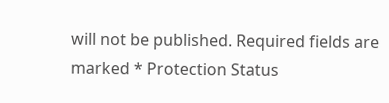will not be published. Required fields are marked * Protection Status